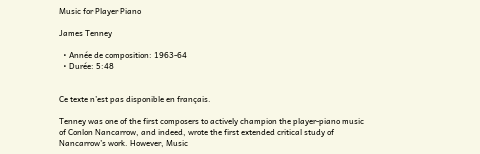Music for Player Piano

James Tenney

  • Année de composition: 1963-64
  • Durée: 5:48


Ce texte n’est pas disponible en français.

Tenney was one of the first composers to actively champion the player-piano music of Conlon Nancarrow, and indeed, wrote the first extended critical study of Nancarrow’s work. However, Music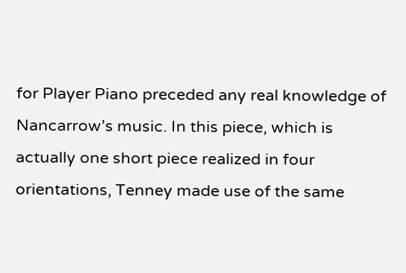for Player Piano preceded any real knowledge of Nancarrow’s music. In this piece, which is actually one short piece realized in four orientations, Tenney made use of the same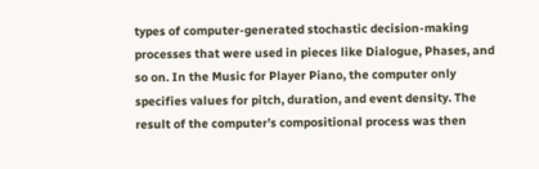types of computer-generated stochastic decision-making processes that were used in pieces like Dialogue, Phases, and so on. In the Music for Player Piano, the computer only specifies values for pitch, duration, and event density. The result of the computer’s compositional process was then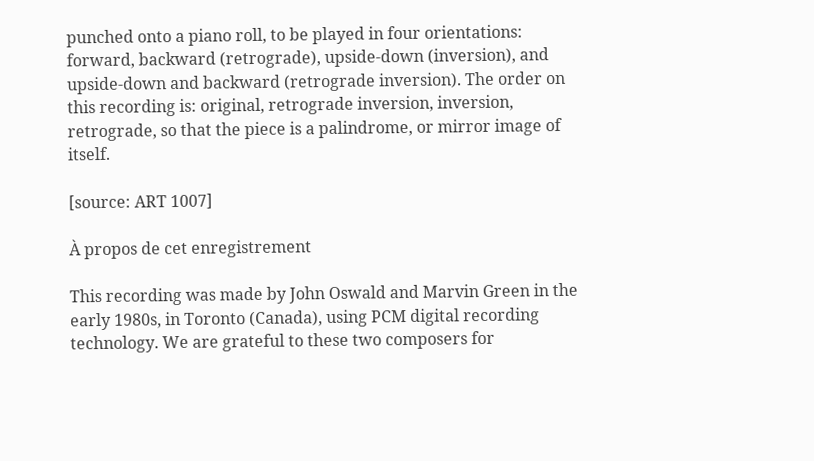punched onto a piano roll, to be played in four orientations: forward, backward (retrograde), upside-down (inversion), and upside-down and backward (retrograde inversion). The order on this recording is: original, retrograde inversion, inversion, retrograde, so that the piece is a palindrome, or mirror image of itself.

[source: ART 1007]

À propos de cet enregistrement

This recording was made by John Oswald and Marvin Green in the early 1980s, in Toronto (Canada), using PCM digital recording technology. We are grateful to these two composers for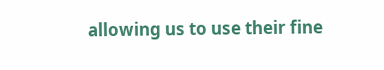allowing us to use their fine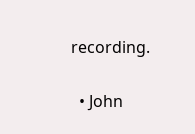recording.


  • John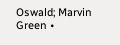Oswald; Marvin Green •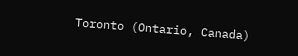Toronto (Ontario, Canada)